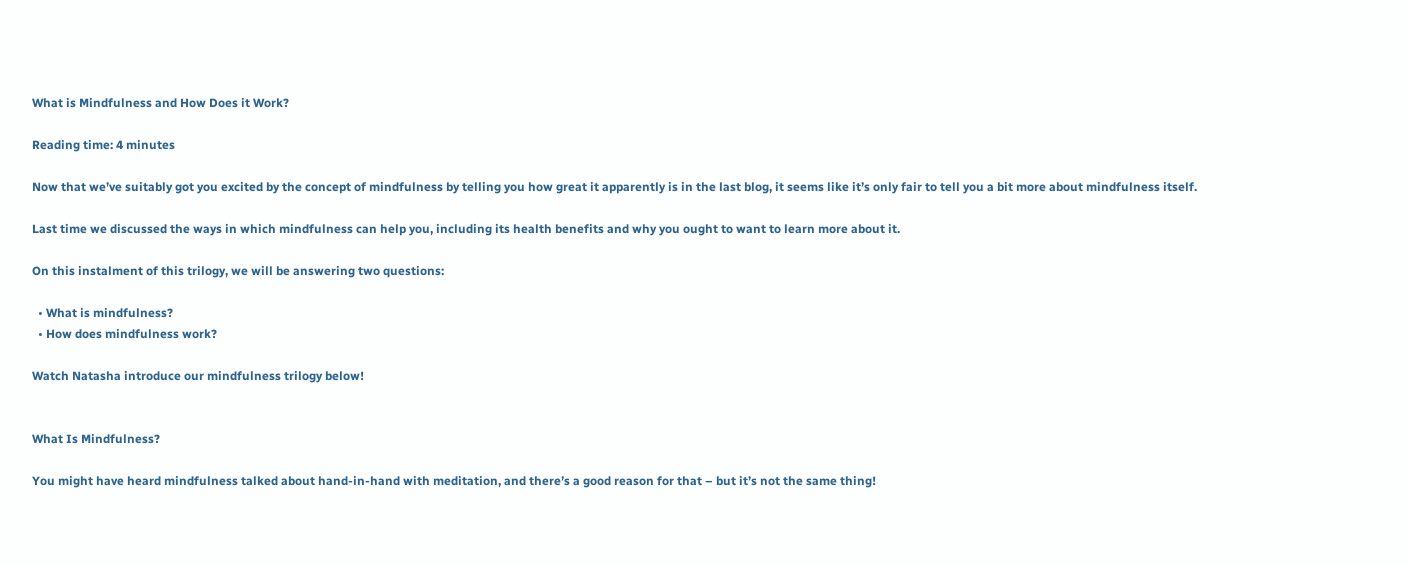What is Mindfulness and How Does it Work?

Reading time: 4 minutes

Now that we’ve suitably got you excited by the concept of mindfulness by telling you how great it apparently is in the last blog, it seems like it’s only fair to tell you a bit more about mindfulness itself.

Last time we discussed the ways in which mindfulness can help you, including its health benefits and why you ought to want to learn more about it.

On this instalment of this trilogy, we will be answering two questions:

  • What is mindfulness?
  • How does mindfulness work?

Watch Natasha introduce our mindfulness trilogy below!


What Is Mindfulness?

You might have heard mindfulness talked about hand-in-hand with meditation, and there’s a good reason for that – but it’s not the same thing!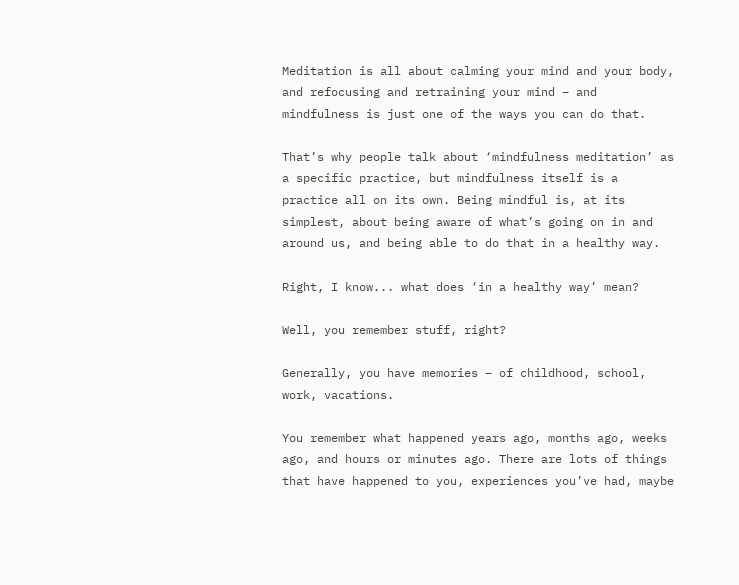Meditation is all about calming your mind and your body, and refocusing and retraining your mind – and mindfulness is just one of the ways you can do that.

That’s why people talk about ‘mindfulness meditation’ as a specific practice, but mindfulness itself is a practice all on its own. Being mindful is, at its simplest, about being aware of what’s going on in and around us, and being able to do that in a healthy way.

Right, I know... what does ‘in a healthy way’ mean?

Well, you remember stuff, right?

Generally, you have memories – of childhood, school, work, vacations.

You remember what happened years ago, months ago, weeks ago, and hours or minutes ago. There are lots of things that have happened to you, experiences you’ve had, maybe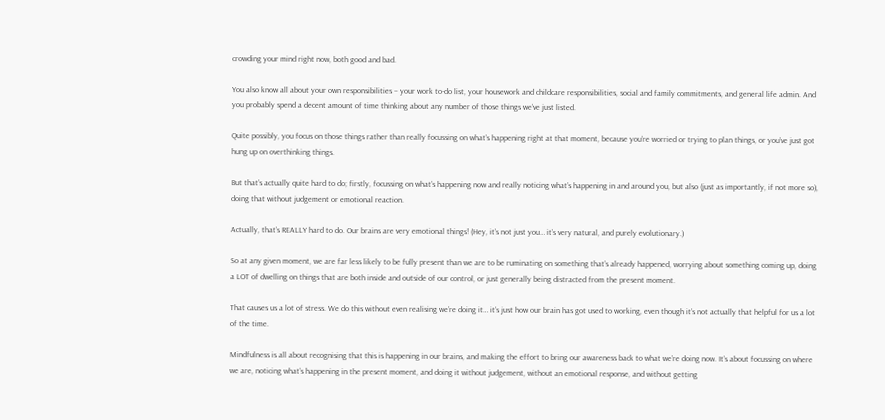crowding your mind right now, both good and bad.

You also know all about your own responsibilities – your work to-do list, your housework and childcare responsibilities, social and family commitments, and general life admin. And you probably spend a decent amount of time thinking about any number of those things we’ve just listed.

Quite possibly, you focus on those things rather than really focussing on what’s happening right at that moment, because you’re worried or trying to plan things, or you’ve just got hung up on overthinking things.

But that’s actually quite hard to do; firstly, focussing on what’s happening now and really noticing what’s happening in and around you, but also (just as importantly, if not more so), doing that without judgement or emotional reaction.

Actually, that’s REALLY hard to do. Our brains are very emotional things! (Hey, it’s not just you… it’s very natural, and purely evolutionary.)

So at any given moment, we are far less likely to be fully present than we are to be ruminating on something that’s already happened, worrying about something coming up, doing a LOT of dwelling on things that are both inside and outside of our control, or just generally being distracted from the present moment.

That causes us a lot of stress. We do this without even realising we’re doing it… it’s just how our brain has got used to working, even though it’s not actually that helpful for us a lot of the time.

Mindfulness is all about recognising that this is happening in our brains, and making the effort to bring our awareness back to what we’re doing now. It’s about focussing on where we are, noticing what’s happening in the present moment, and doing it without judgement, without an emotional response, and without getting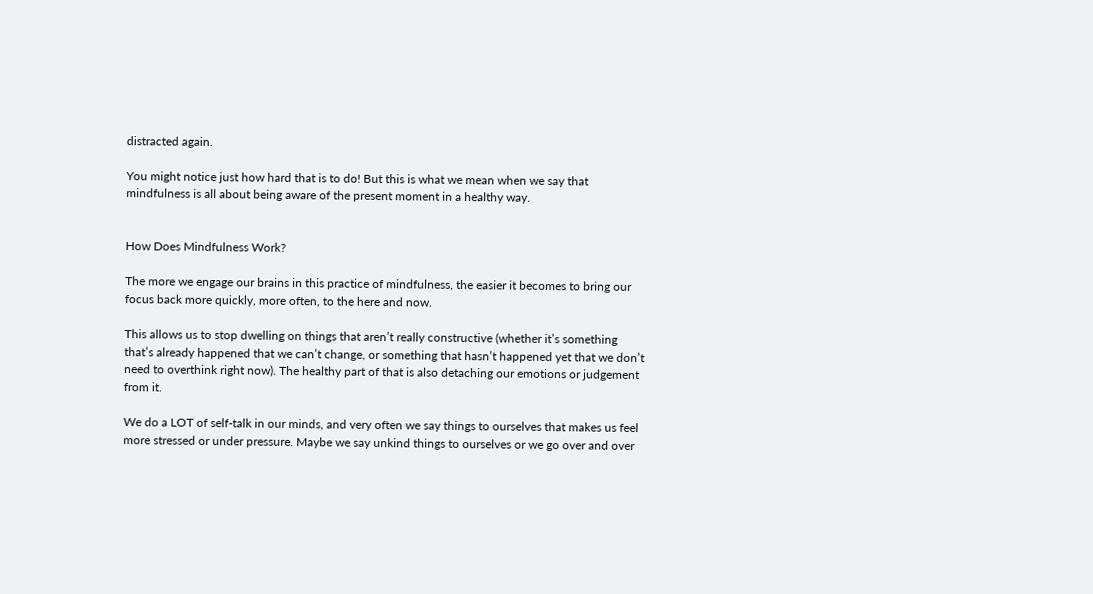distracted again.

You might notice just how hard that is to do! But this is what we mean when we say that mindfulness is all about being aware of the present moment in a healthy way.


How Does Mindfulness Work?

The more we engage our brains in this practice of mindfulness, the easier it becomes to bring our focus back more quickly, more often, to the here and now.

This allows us to stop dwelling on things that aren’t really constructive (whether it’s something that’s already happened that we can’t change, or something that hasn’t happened yet that we don’t need to overthink right now). The healthy part of that is also detaching our emotions or judgement from it.

We do a LOT of self-talk in our minds, and very often we say things to ourselves that makes us feel more stressed or under pressure. Maybe we say unkind things to ourselves or we go over and over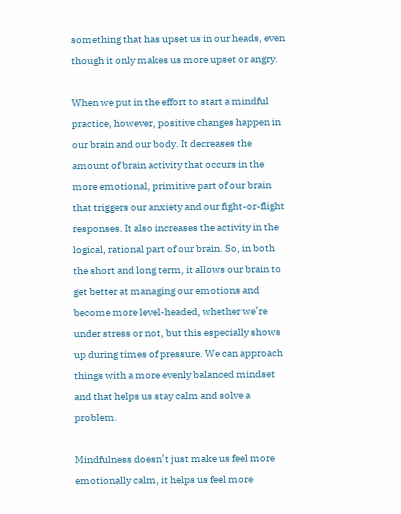something that has upset us in our heads, even though it only makes us more upset or angry.

When we put in the effort to start a mindful practice, however, positive changes happen in our brain and our body. It decreases the amount of brain activity that occurs in the more emotional, primitive part of our brain that triggers our anxiety and our fight-or-flight responses. It also increases the activity in the logical, rational part of our brain. So, in both the short and long term, it allows our brain to get better at managing our emotions and become more level-headed, whether we’re under stress or not, but this especially shows up during times of pressure. We can approach things with a more evenly balanced mindset and that helps us stay calm and solve a problem.

Mindfulness doesn’t just make us feel more emotionally calm, it helps us feel more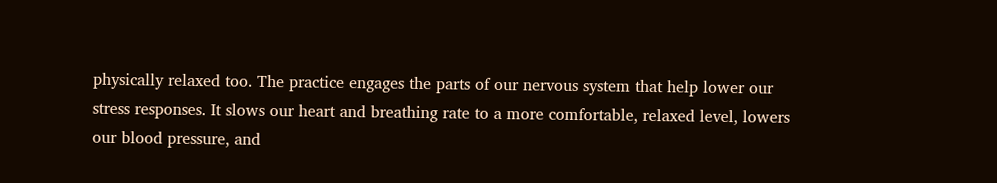physically relaxed too. The practice engages the parts of our nervous system that help lower our stress responses. It slows our heart and breathing rate to a more comfortable, relaxed level, lowers our blood pressure, and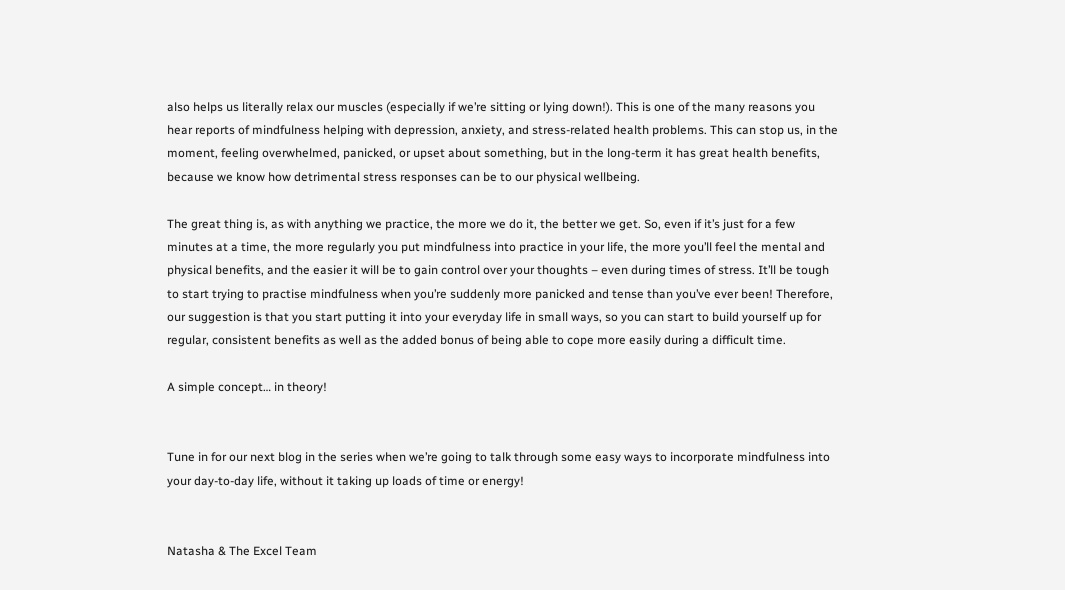also helps us literally relax our muscles (especially if we’re sitting or lying down!). This is one of the many reasons you hear reports of mindfulness helping with depression, anxiety, and stress-related health problems. This can stop us, in the moment, feeling overwhelmed, panicked, or upset about something, but in the long-term it has great health benefits, because we know how detrimental stress responses can be to our physical wellbeing.

The great thing is, as with anything we practice, the more we do it, the better we get. So, even if it’s just for a few minutes at a time, the more regularly you put mindfulness into practice in your life, the more you’ll feel the mental and physical benefits, and the easier it will be to gain control over your thoughts – even during times of stress. It’ll be tough to start trying to practise mindfulness when you’re suddenly more panicked and tense than you’ve ever been! Therefore, our suggestion is that you start putting it into your everyday life in small ways, so you can start to build yourself up for regular, consistent benefits as well as the added bonus of being able to cope more easily during a difficult time.

A simple concept… in theory!


Tune in for our next blog in the series when we’re going to talk through some easy ways to incorporate mindfulness into your day-to-day life, without it taking up loads of time or energy!


Natasha & The Excel Team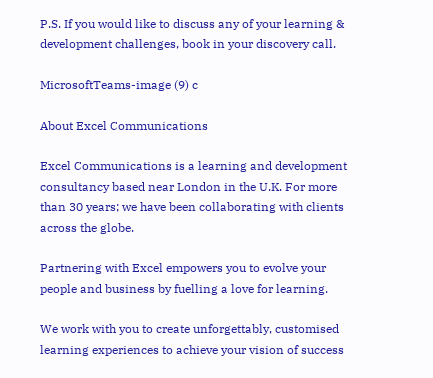P.S. If you would like to discuss any of your learning & development challenges, book in your discovery call.

MicrosoftTeams-image (9) c

About Excel Communications

Excel Communications is a learning and development consultancy based near London in the U.K. For more than 30 years; we have been collaborating with clients across the globe.

Partnering with Excel empowers you to evolve your people and business by fuelling a love for learning.

We work with you to create unforgettably, customised learning experiences to achieve your vision of success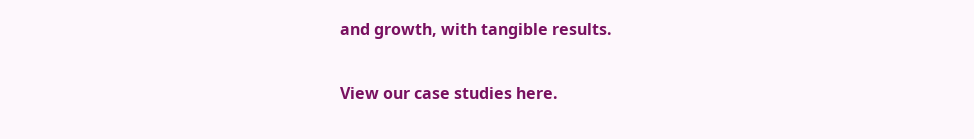and growth, with tangible results.

View our case studies here.